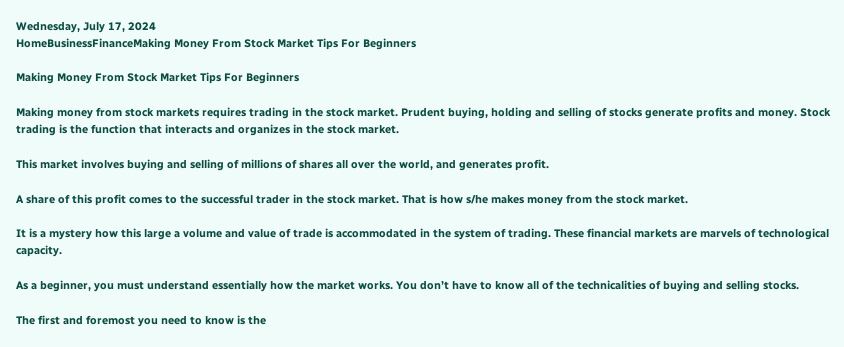Wednesday, July 17, 2024
HomeBusinessFinanceMaking Money From Stock Market Tips For Beginners

Making Money From Stock Market Tips For Beginners

Making money from stock markets requires trading in the stock market. Prudent buying, holding and selling of stocks generate profits and money. Stock trading is the function that interacts and organizes in the stock market.

This market involves buying and selling of millions of shares all over the world, and generates profit.

A share of this profit comes to the successful trader in the stock market. That is how s/he makes money from the stock market.

It is a mystery how this large a volume and value of trade is accommodated in the system of trading. These financial markets are marvels of technological capacity.

As a beginner, you must understand essentially how the market works. You don’t have to know all of the technicalities of buying and selling stocks.

The first and foremost you need to know is the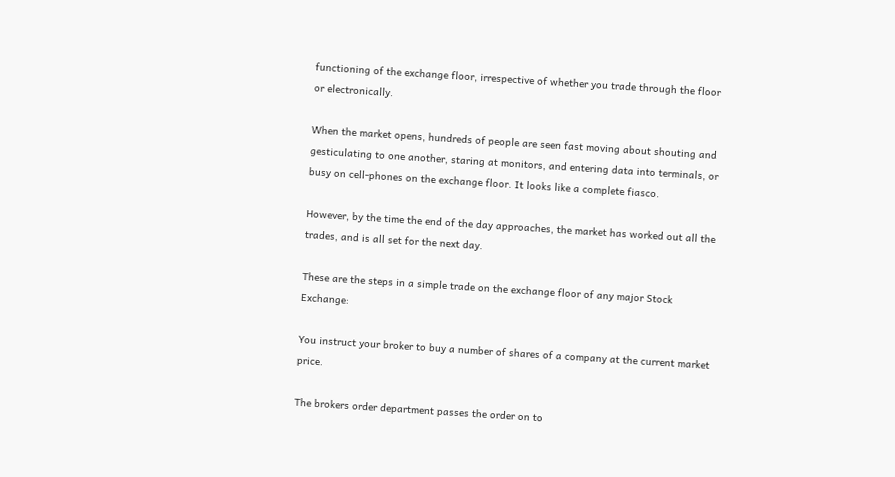functioning of the exchange floor, irrespective of whether you trade through the floor or electronically.

When the market opens, hundreds of people are seen fast moving about shouting and gesticulating to one another, staring at monitors, and entering data into terminals, or busy on cell-phones on the exchange floor. It looks like a complete fiasco.

However, by the time the end of the day approaches, the market has worked out all the trades, and is all set for the next day.

These are the steps in a simple trade on the exchange floor of any major Stock Exchange:

You instruct your broker to buy a number of shares of a company at the current market price.

The brokers order department passes the order on to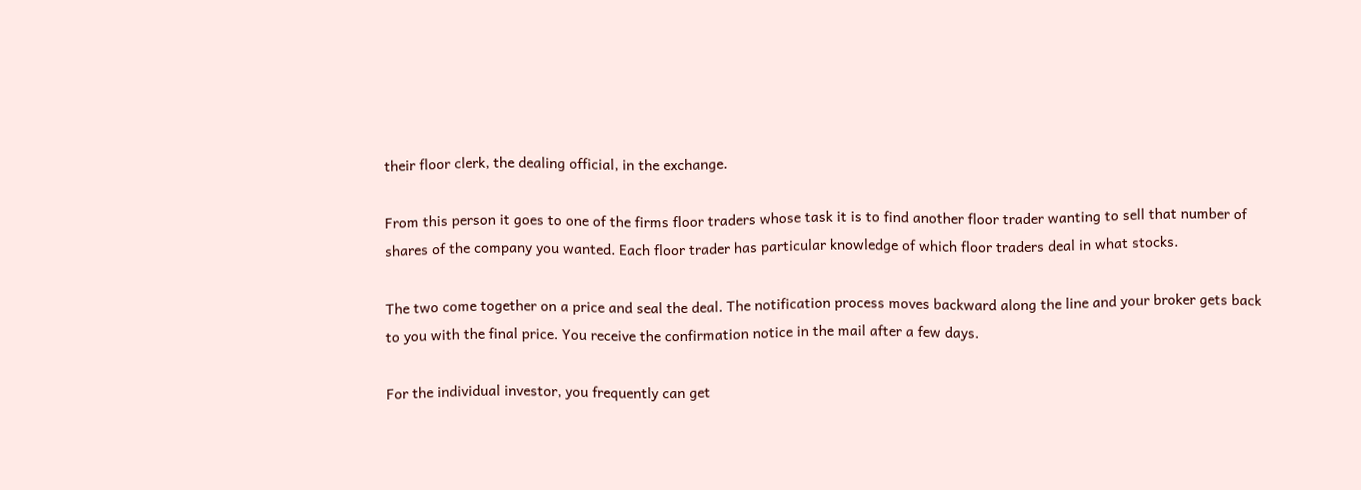their floor clerk, the dealing official, in the exchange.

From this person it goes to one of the firms floor traders whose task it is to find another floor trader wanting to sell that number of shares of the company you wanted. Each floor trader has particular knowledge of which floor traders deal in what stocks.

The two come together on a price and seal the deal. The notification process moves backward along the line and your broker gets back to you with the final price. You receive the confirmation notice in the mail after a few days.

For the individual investor, you frequently can get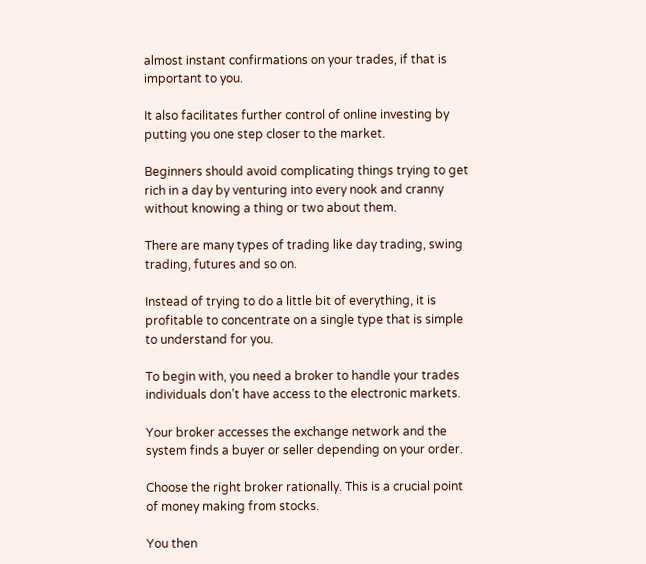almost instant confirmations on your trades, if that is important to you.

It also facilitates further control of online investing by putting you one step closer to the market.

Beginners should avoid complicating things trying to get rich in a day by venturing into every nook and cranny without knowing a thing or two about them.

There are many types of trading like day trading, swing trading, futures and so on.

Instead of trying to do a little bit of everything, it is profitable to concentrate on a single type that is simple to understand for you.

To begin with, you need a broker to handle your trades individuals don’t have access to the electronic markets.

Your broker accesses the exchange network and the system finds a buyer or seller depending on your order.

Choose the right broker rationally. This is a crucial point of money making from stocks.

You then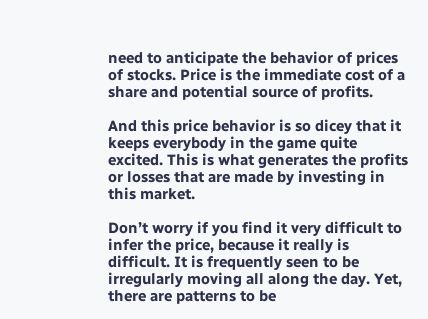need to anticipate the behavior of prices of stocks. Price is the immediate cost of a share and potential source of profits.

And this price behavior is so dicey that it keeps everybody in the game quite excited. This is what generates the profits or losses that are made by investing in this market.

Don’t worry if you find it very difficult to infer the price, because it really is difficult. It is frequently seen to be irregularly moving all along the day. Yet, there are patterns to be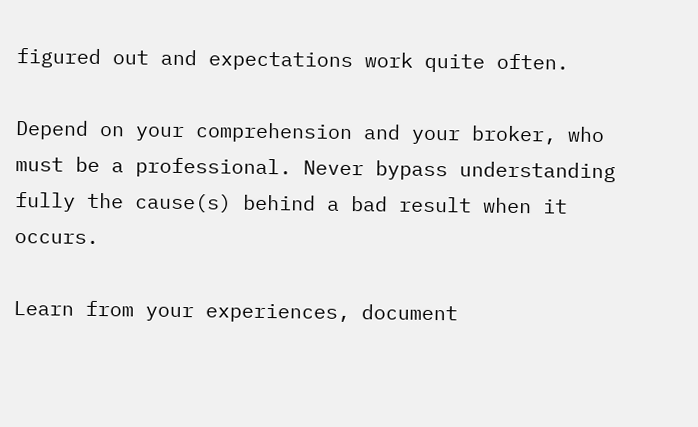figured out and expectations work quite often.

Depend on your comprehension and your broker, who must be a professional. Never bypass understanding fully the cause(s) behind a bad result when it occurs.

Learn from your experiences, document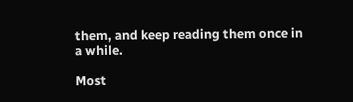them, and keep reading them once in a while.

Most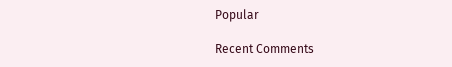Popular

Recent Comments